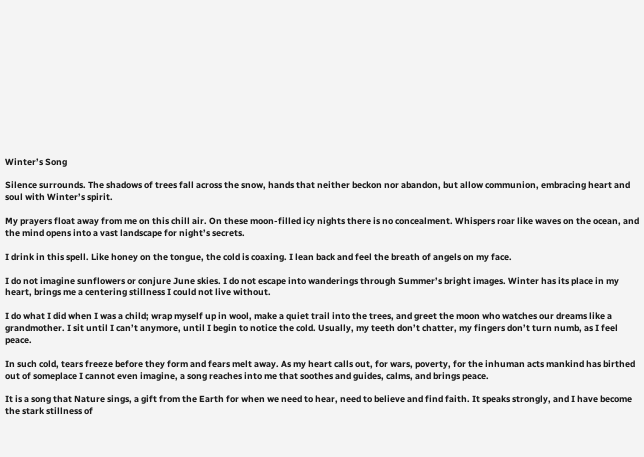Winter’s Song

Silence surrounds. The shadows of trees fall across the snow, hands that neither beckon nor abandon, but allow communion, embracing heart and soul with Winter’s spirit.

My prayers float away from me on this chill air. On these moon-filled icy nights there is no concealment. Whispers roar like waves on the ocean, and the mind opens into a vast landscape for night’s secrets.

I drink in this spell. Like honey on the tongue, the cold is coaxing. I lean back and feel the breath of angels on my face.

I do not imagine sunflowers or conjure June skies. I do not escape into wanderings through Summer’s bright images. Winter has its place in my heart, brings me a centering stillness I could not live without.

I do what I did when I was a child; wrap myself up in wool, make a quiet trail into the trees, and greet the moon who watches our dreams like a grandmother. I sit until I can’t anymore, until I begin to notice the cold. Usually, my teeth don’t chatter, my fingers don’t turn numb, as I feel peace.

In such cold, tears freeze before they form and fears melt away. As my heart calls out, for wars, poverty, for the inhuman acts mankind has birthed out of someplace I cannot even imagine, a song reaches into me that soothes and guides, calms, and brings peace.

It is a song that Nature sings, a gift from the Earth for when we need to hear, need to believe and find faith. It speaks strongly, and I have become the stark stillness of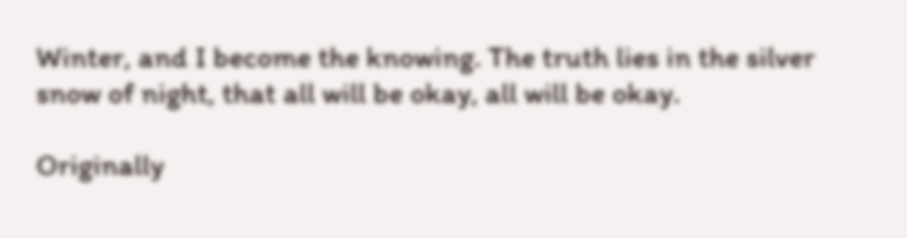Winter, and I become the knowing. The truth lies in the silver snow of night, that all will be okay, all will be okay.

Originally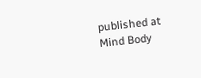published at Mind Body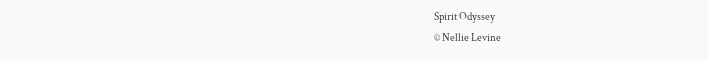Spirit Odyssey
© Nellie Levine